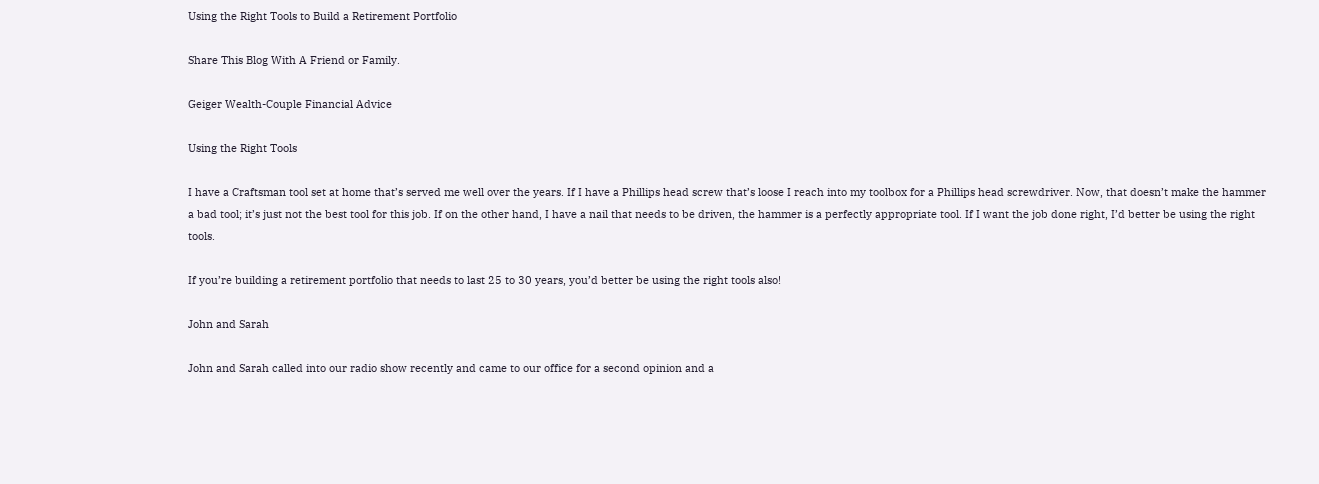Using the Right Tools to Build a Retirement Portfolio

Share This Blog With A Friend or Family.

Geiger Wealth-Couple Financial Advice

Using the Right Tools

I have a Craftsman tool set at home that’s served me well over the years. If I have a Phillips head screw that’s loose I reach into my toolbox for a Phillips head screwdriver. Now, that doesn’t make the hammer a bad tool; it’s just not the best tool for this job. If on the other hand, I have a nail that needs to be driven, the hammer is a perfectly appropriate tool. If I want the job done right, I’d better be using the right tools.

If you’re building a retirement portfolio that needs to last 25 to 30 years, you’d better be using the right tools also!

John and Sarah

John and Sarah called into our radio show recently and came to our office for a second opinion and a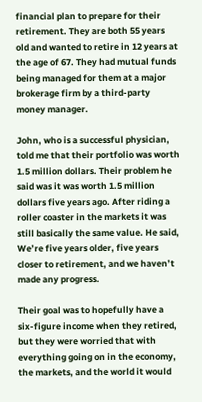financial plan to prepare for their retirement. They are both 55 years old and wanted to retire in 12 years at the age of 67. They had mutual funds being managed for them at a major brokerage firm by a third-party money manager.

John, who is a successful physician, told me that their portfolio was worth 1.5 million dollars. Their problem he said was it was worth 1.5 million dollars five years ago. After riding a roller coaster in the markets it was still basically the same value. He said, We’re five years older, five years closer to retirement, and we haven’t made any progress.

Their goal was to hopefully have a six-figure income when they retired, but they were worried that with everything going on in the economy, the markets, and the world it would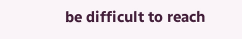be difficult to reach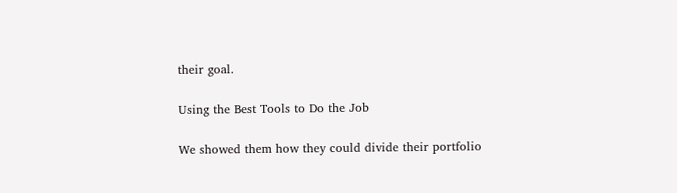their goal.

Using the Best Tools to Do the Job

We showed them how they could divide their portfolio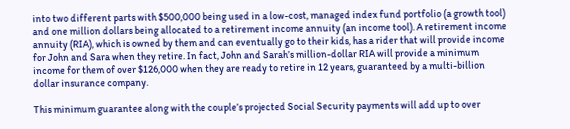into two different parts with $500,000 being used in a low-cost, managed index fund portfolio (a growth tool) and one million dollars being allocated to a retirement income annuity (an income tool). A retirement income annuity (RIA), which is owned by them and can eventually go to their kids, has a rider that will provide income for John and Sara when they retire. In fact, John and Sarah’s million-dollar RIA will provide a minimum income for them of over $126,000 when they are ready to retire in 12 years, guaranteed by a multi-billion dollar insurance company.

This minimum guarantee along with the couple’s projected Social Security payments will add up to over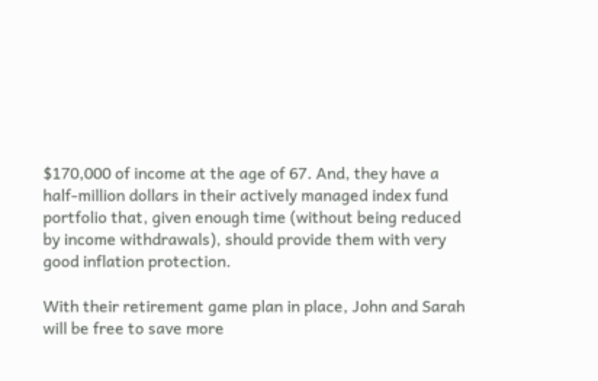$170,000 of income at the age of 67. And, they have a half-million dollars in their actively managed index fund portfolio that, given enough time (without being reduced by income withdrawals), should provide them with very good inflation protection.

With their retirement game plan in place, John and Sarah will be free to save more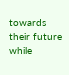towards their future while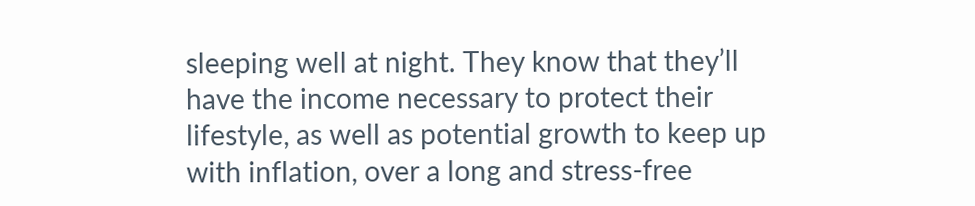sleeping well at night. They know that they’ll have the income necessary to protect their lifestyle, as well as potential growth to keep up with inflation, over a long and stress-free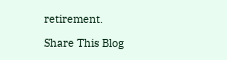retirement.

Share This Blog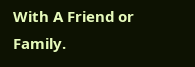With A Friend or Family.